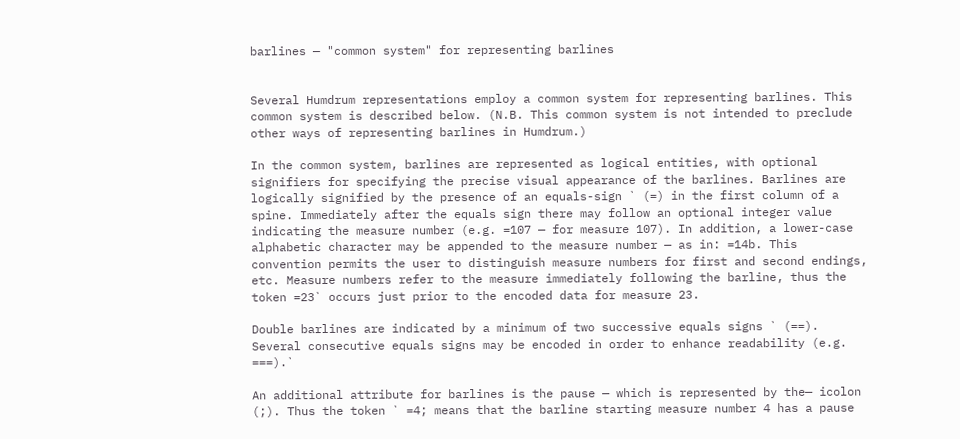barlines — "common system" for representing barlines


Several Humdrum representations employ a common system for representing barlines. This common system is described below. (N.B. This common system is not intended to preclude other ways of representing barlines in Humdrum.)

In the common system, barlines are represented as logical entities, with optional signifiers for specifying the precise visual appearance of the barlines. Barlines are logically signified by the presence of an equals-sign ` (=) in the first column of a spine. Immediately after the equals sign there may follow an optional integer value indicating the measure number (e.g. =107 — for measure 107). In addition, a lower-case alphabetic character may be appended to the measure number — as in: =14b. This convention permits the user to distinguish measure numbers for first and second endings, etc. Measure numbers refer to the measure immediately following the barline, thus the token =23` occurs just prior to the encoded data for measure 23.

Double barlines are indicated by a minimum of two successive equals signs ` (==). Several consecutive equals signs may be encoded in order to enhance readability (e.g. ===).`

An additional attribute for barlines is the pause — which is represented by the— icolon (;). Thus the token ` =4; means that the barline starting measure number 4 has a pause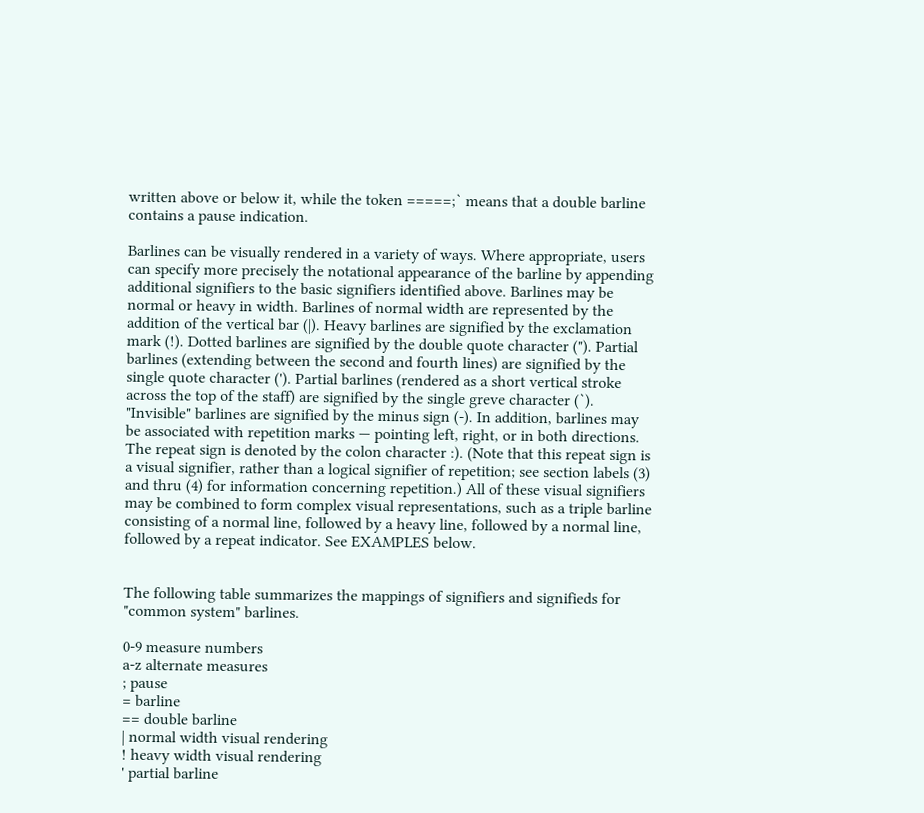written above or below it, while the token =====;` means that a double barline contains a pause indication.

Barlines can be visually rendered in a variety of ways. Where appropriate, users can specify more precisely the notational appearance of the barline by appending additional signifiers to the basic signifiers identified above. Barlines may be normal or heavy in width. Barlines of normal width are represented by the addition of the vertical bar (|). Heavy barlines are signified by the exclamation mark (!). Dotted barlines are signified by the double quote character ("). Partial barlines (extending between the second and fourth lines) are signified by the single quote character ('). Partial barlines (rendered as a short vertical stroke across the top of the staff) are signified by the single greve character (`). "Invisible" barlines are signified by the minus sign (-). In addition, barlines may be associated with repetition marks — pointing left, right, or in both directions. The repeat sign is denoted by the colon character :). (Note that this repeat sign is a visual signifier, rather than a logical signifier of repetition; see section labels (3) and thru (4) for information concerning repetition.) All of these visual signifiers may be combined to form complex visual representations, such as a triple barline consisting of a normal line, followed by a heavy line, followed by a normal line, followed by a repeat indicator. See EXAMPLES below.


The following table summarizes the mappings of signifiers and signifieds for "common system" barlines.

0-9 measure numbers
a-z alternate measures
; pause
= barline
== double barline
| normal width visual rendering
! heavy width visual rendering
' partial barline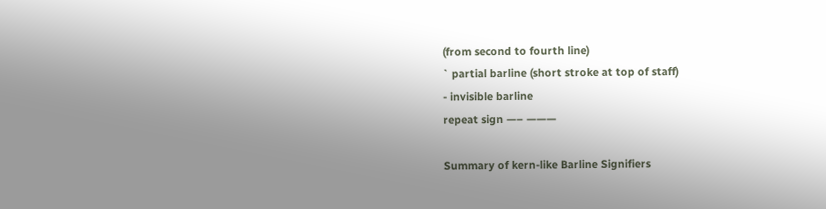(from second to fourth line)
` partial barline (short stroke at top of staff)
- invisible barline
repeat sign —– ———

Summary of kern-like Barline Signifiers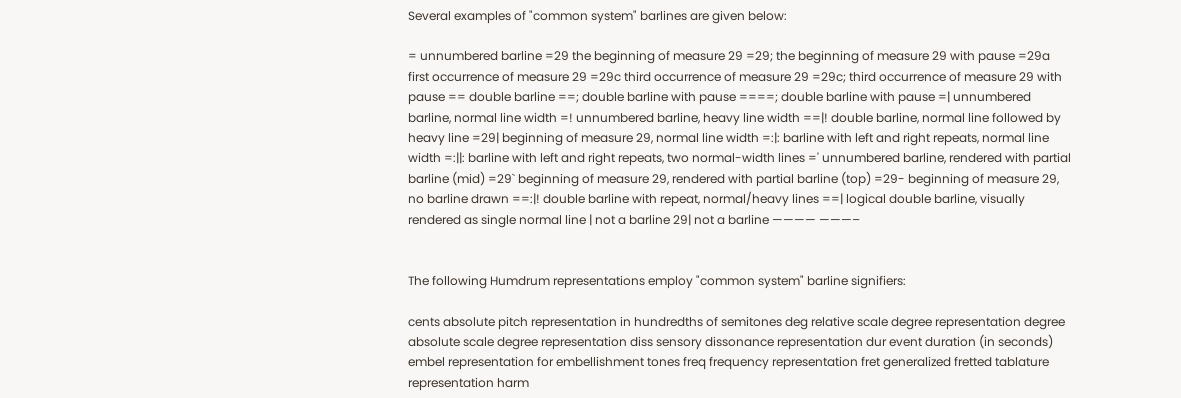Several examples of "common system" barlines are given below:

= unnumbered barline =29 the beginning of measure 29 =29; the beginning of measure 29 with pause =29a first occurrence of measure 29 =29c third occurrence of measure 29 =29c; third occurrence of measure 29 with pause == double barline ==; double barline with pause ====; double barline with pause =| unnumbered barline, normal line width =! unnumbered barline, heavy line width ==|! double barline, normal line followed by heavy line =29| beginning of measure 29, normal line width =:|: barline with left and right repeats, normal line width =:||: barline with left and right repeats, two normal-width lines =' unnumbered barline, rendered with partial barline (mid) =29` beginning of measure 29, rendered with partial barline (top) =29- beginning of measure 29, no barline drawn ==:|! double barline with repeat, normal/heavy lines ==| logical double barline, visually rendered as single normal line | not a barline 29| not a barline ———— ———–


The following Humdrum representations employ "common system" barline signifiers:

cents absolute pitch representation in hundredths of semitones deg relative scale degree representation degree absolute scale degree representation diss sensory dissonance representation dur event duration (in seconds) embel representation for embellishment tones freq frequency representation fret generalized fretted tablature representation harm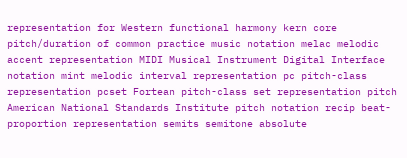representation for Western functional harmony kern core pitch/duration of common practice music notation melac melodic accent representation MIDI Musical Instrument Digital Interface notation mint melodic interval representation pc pitch-class representation pcset Fortean pitch-class set representation pitch American National Standards Institute pitch notation recip beat-proportion representation semits semitone absolute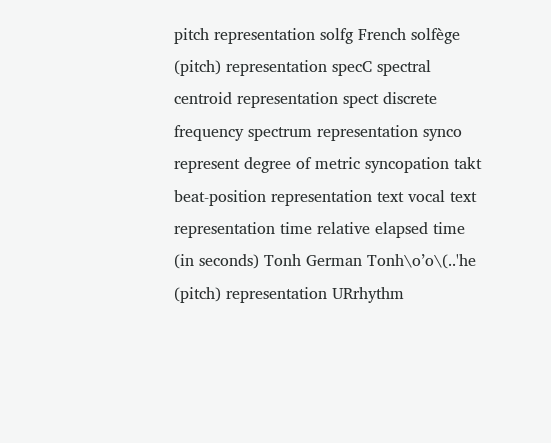pitch representation solfg French solfège (pitch) representation specC spectral centroid representation spect discrete frequency spectrum representation synco represent degree of metric syncopation takt beat-position representation text vocal text representation time relative elapsed time (in seconds) Tonh German Tonh\o’o\(..'he (pitch) representation URrhythm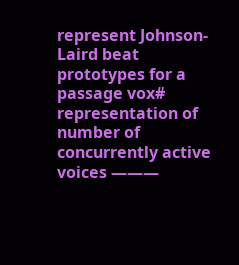represent Johnson-Laird beat prototypes for a passage vox# representation of number of concurrently active voices ———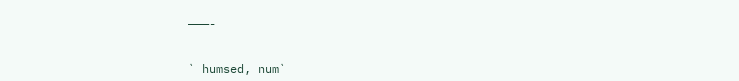———-


` humsed, num`